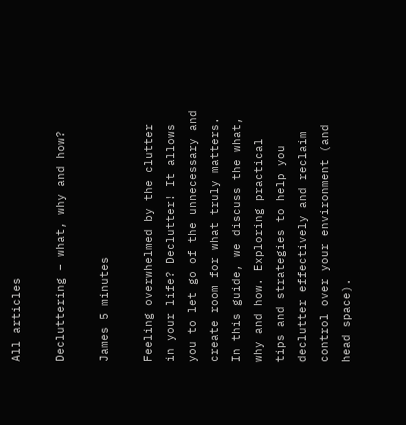All articles

Decluttering – what, why and how?

James 5 minutes

Feeling overwhelmed by the clutter in your life? Declutter! It allows you to let go of the unnecessary and create room for what truly matters. In this guide, we discuss the what, why and how. Exploring practical tips and strategies to help you declutter effectively and reclaim control over your environment (and head space).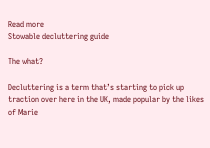Read more
Stowable decluttering guide

The what?

Decluttering is a term that’s starting to pick up traction over here in the UK, made popular by the likes of Marie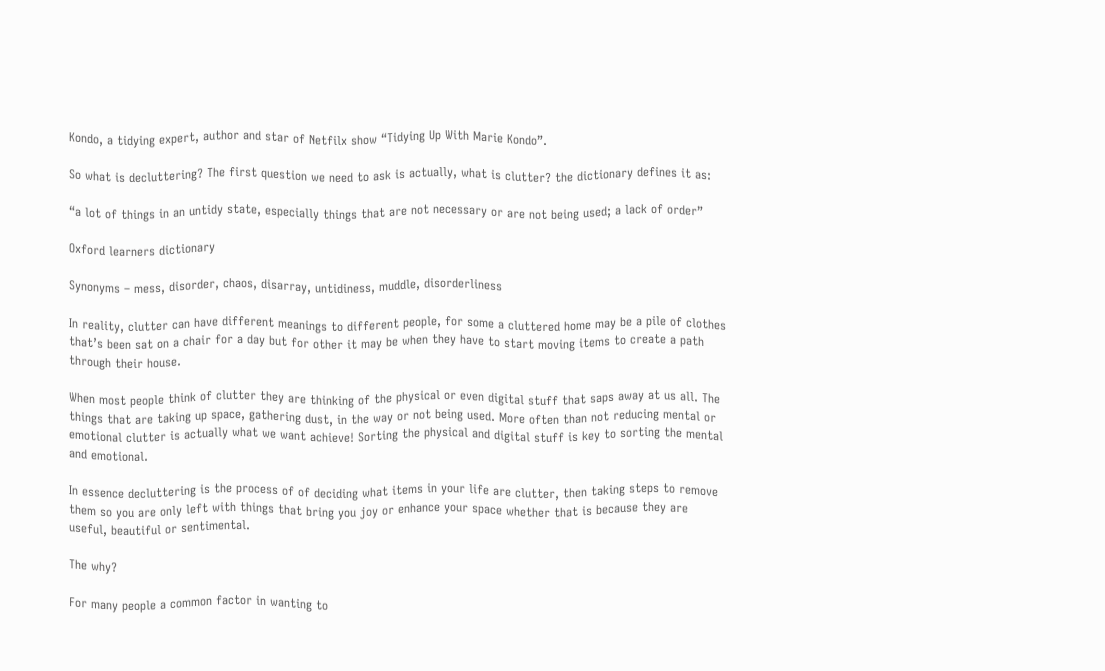Kondo, a tidying expert, author and star of Netfilx show “Tidying Up With Marie Kondo”.

So what is decluttering? The first question we need to ask is actually, what is clutter? the dictionary defines it as:

“a lot of things in an untidy state, especially things that are not necessary or are not being used; a lack of order”

Oxford learners dictionary

Synonyms – mess, disorder, chaos, disarray, untidiness, muddle, disorderliness

In reality, clutter can have different meanings to different people, for some a cluttered home may be a pile of clothes that’s been sat on a chair for a day but for other it may be when they have to start moving items to create a path through their house.

When most people think of clutter they are thinking of the physical or even digital stuff that saps away at us all. The things that are taking up space, gathering dust, in the way or not being used. More often than not reducing mental or emotional clutter is actually what we want achieve! Sorting the physical and digital stuff is key to sorting the mental and emotional.

In essence decluttering is the process of of deciding what items in your life are clutter, then taking steps to remove them so you are only left with things that bring you joy or enhance your space whether that is because they are useful, beautiful or sentimental.

The why?

For many people a common factor in wanting to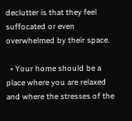declutter is that they feel suffocated or even overwhelmed by their space.

  • Your home should be a place where you are relaxed and where the stresses of the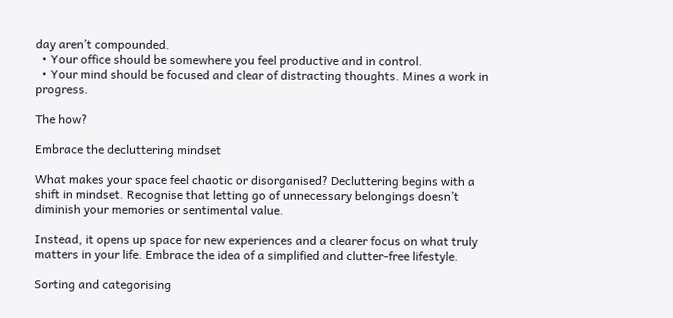day aren’t compounded.
  • Your office should be somewhere you feel productive and in control.
  • Your mind should be focused and clear of distracting thoughts. Mines a work in progress.

The how?

Embrace the decluttering mindset

What makes your space feel chaotic or disorganised? Decluttering begins with a shift in mindset. Recognise that letting go of unnecessary belongings doesn’t diminish your memories or sentimental value.

Instead, it opens up space for new experiences and a clearer focus on what truly matters in your life. Embrace the idea of a simplified and clutter-free lifestyle.

Sorting and categorising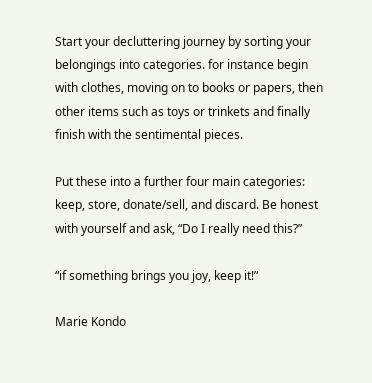Start your decluttering journey by sorting your belongings into categories. for instance begin with clothes, moving on to books or papers, then other items such as toys or trinkets and finally finish with the sentimental pieces.

Put these into a further four main categories: keep, store, donate/sell, and discard. Be honest with yourself and ask, “Do I really need this?”

“if something brings you joy, keep it!”

Marie Kondo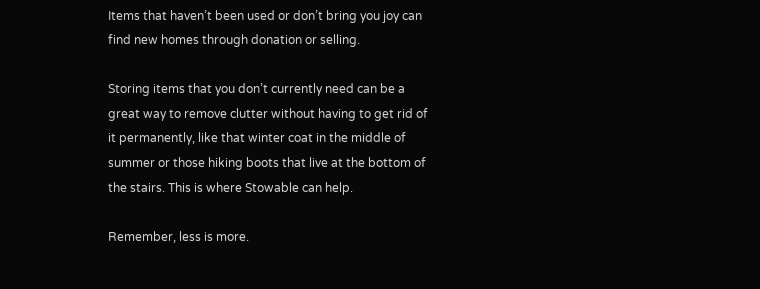Items that haven’t been used or don’t bring you joy can find new homes through donation or selling.

Storing items that you don’t currently need can be a great way to remove clutter without having to get rid of it permanently, like that winter coat in the middle of summer or those hiking boots that live at the bottom of the stairs. This is where Stowable can help.

Remember, less is more.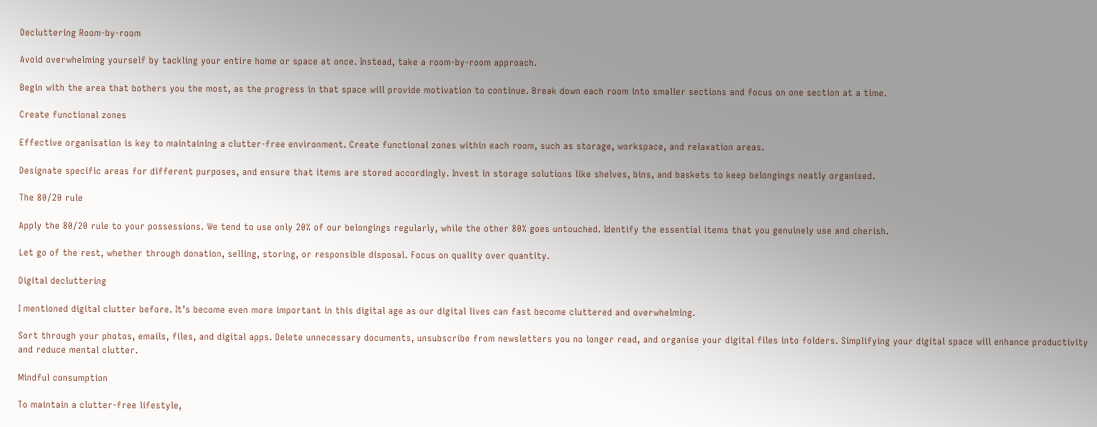Decluttering Room-by-room

Avoid overwhelming yourself by tackling your entire home or space at once. Instead, take a room-by-room approach.

Begin with the area that bothers you the most, as the progress in that space will provide motivation to continue. Break down each room into smaller sections and focus on one section at a time.

Create functional zones

Effective organisation is key to maintaining a clutter-free environment. Create functional zones within each room, such as storage, workspace, and relaxation areas.

Designate specific areas for different purposes, and ensure that items are stored accordingly. Invest in storage solutions like shelves, bins, and baskets to keep belongings neatly organised.

The 80/20 rule

Apply the 80/20 rule to your possessions. We tend to use only 20% of our belongings regularly, while the other 80% goes untouched. Identify the essential items that you genuinely use and cherish.

Let go of the rest, whether through donation, selling, storing, or responsible disposal. Focus on quality over quantity.

Digital decluttering

I mentioned digital clutter before. It’s become even more important in this digital age as our digital lives can fast become cluttered and overwhelming.

Sort through your photos, emails, files, and digital apps. Delete unnecessary documents, unsubscribe from newsletters you no longer read, and organise your digital files into folders. Simplifying your digital space will enhance productivity and reduce mental clutter.

Mindful consumption

To maintain a clutter-free lifestyle,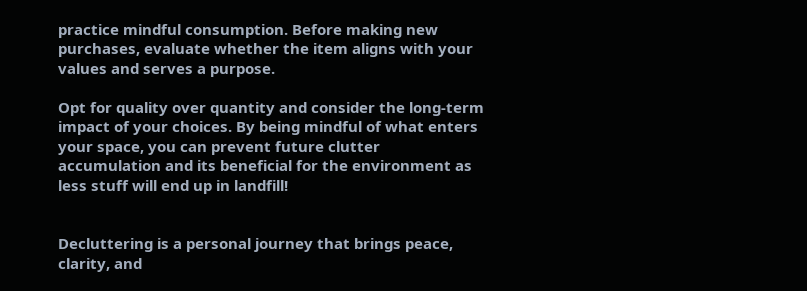practice mindful consumption. Before making new purchases, evaluate whether the item aligns with your values and serves a purpose.

Opt for quality over quantity and consider the long-term impact of your choices. By being mindful of what enters your space, you can prevent future clutter accumulation and its beneficial for the environment as less stuff will end up in landfill!


Decluttering is a personal journey that brings peace, clarity, and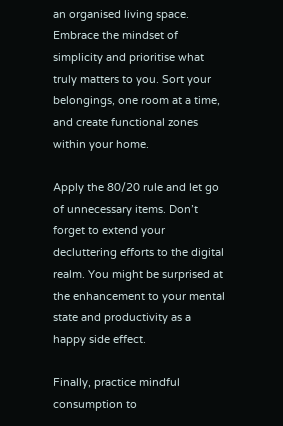an organised living space. Embrace the mindset of simplicity and prioritise what truly matters to you. Sort your belongings, one room at a time, and create functional zones within your home.

Apply the 80/20 rule and let go of unnecessary items. Don’t forget to extend your decluttering efforts to the digital realm. You might be surprised at the enhancement to your mental state and productivity as a happy side effect.

Finally, practice mindful consumption to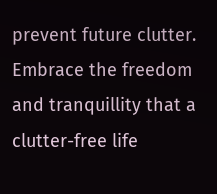prevent future clutter. Embrace the freedom and tranquillity that a clutter-free life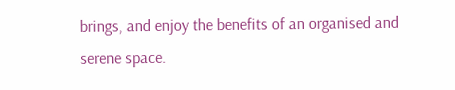brings, and enjoy the benefits of an organised and serene space.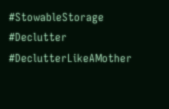#StowableStorage #Declutter #DeclutterLikeAMother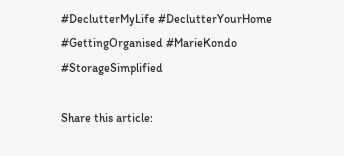#DeclutterMyLife #DeclutterYourHome #GettingOrganised #MarieKondo #StorageSimplified

Share this article: